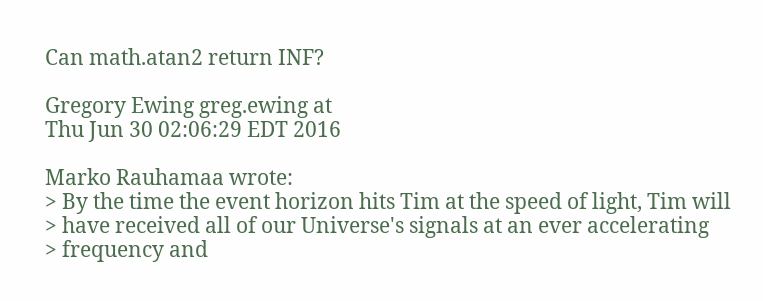Can math.atan2 return INF?

Gregory Ewing greg.ewing at
Thu Jun 30 02:06:29 EDT 2016

Marko Rauhamaa wrote:
> By the time the event horizon hits Tim at the speed of light, Tim will
> have received all of our Universe's signals at an ever accelerating
> frequency and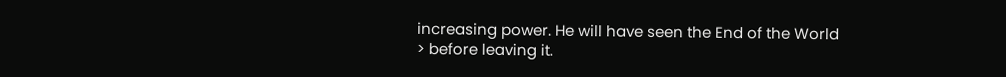increasing power. He will have seen the End of the World
> before leaving it.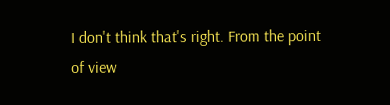I don't think that's right. From the point of view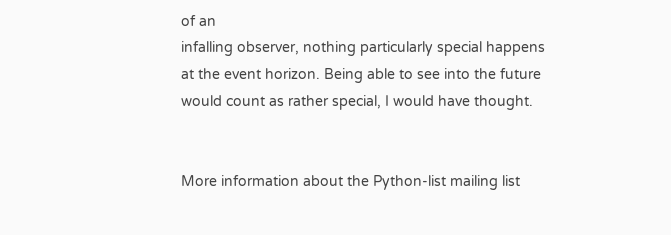of an
infalling observer, nothing particularly special happens
at the event horizon. Being able to see into the future
would count as rather special, I would have thought.


More information about the Python-list mailing list